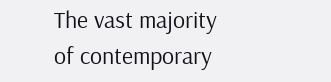The vast majority of contemporary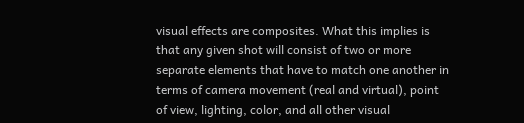visual effects are composites. What this implies is that any given shot will consist of two or more separate elements that have to match one another in terms of camera movement (real and virtual), point of view, lighting, color, and all other visual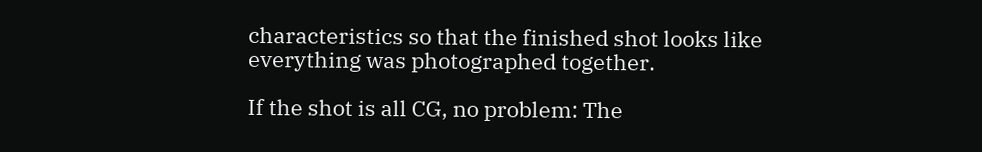characteristics so that the finished shot looks like everything was photographed together.

If the shot is all CG, no problem: The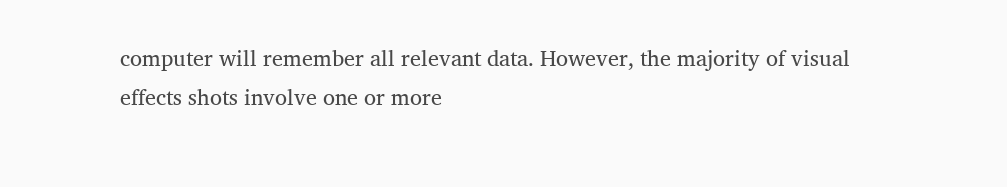computer will remember all relevant data. However, the majority of visual effects shots involve one or more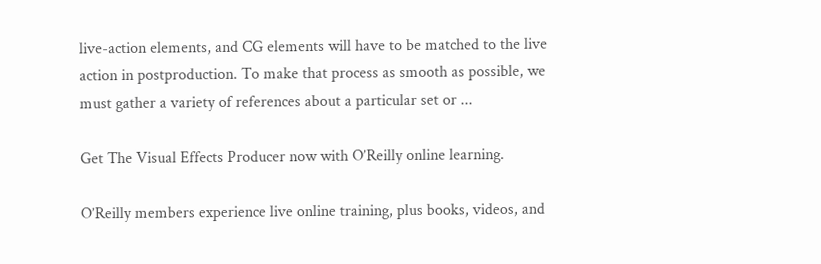live-action elements, and CG elements will have to be matched to the live action in postproduction. To make that process as smooth as possible, we must gather a variety of references about a particular set or ...

Get The Visual Effects Producer now with O’Reilly online learning.

O’Reilly members experience live online training, plus books, videos, and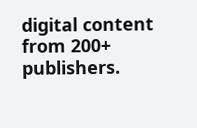digital content from 200+ publishers.